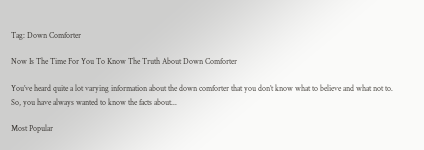Tag: Down Comforter

Now Is The Time For You To Know The Truth About Down Comforter

You’ve heard quite a lot varying information about the down comforter that you don’t know what to believe and what not to. So, you have always wanted to know the facts about...

Most Popular